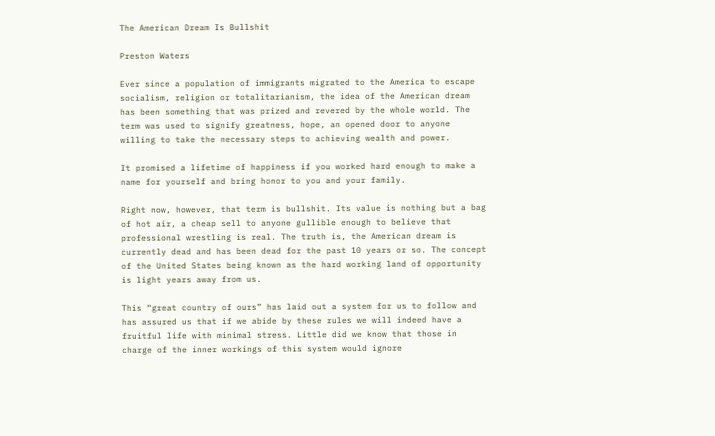The American Dream Is Bullshit

Preston Waters

Ever since a population of immigrants migrated to the America to escape socialism, religion or totalitarianism, the idea of the American dream has been something that was prized and revered by the whole world. The term was used to signify greatness, hope, an opened door to anyone willing to take the necessary steps to achieving wealth and power.

It promised a lifetime of happiness if you worked hard enough to make a name for yourself and bring honor to you and your family.

Right now, however, that term is bullshit. Its value is nothing but a bag of hot air, a cheap sell to anyone gullible enough to believe that professional wrestling is real. The truth is, the American dream is currently dead and has been dead for the past 10 years or so. The concept of the United States being known as the hard working land of opportunity is light years away from us.

This “great country of ours” has laid out a system for us to follow and has assured us that if we abide by these rules we will indeed have a fruitful life with minimal stress. Little did we know that those in charge of the inner workings of this system would ignore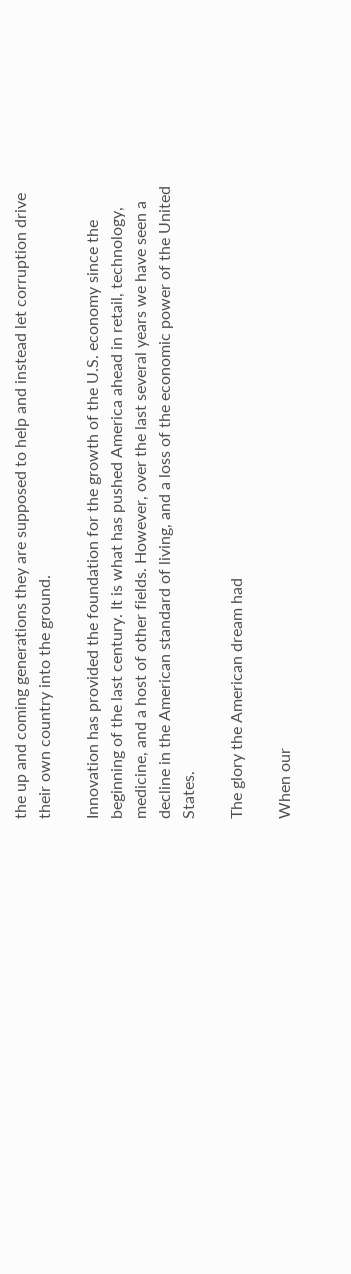the up and coming generations they are supposed to help and instead let corruption drive their own country into the ground.

Innovation has provided the foundation for the growth of the U.S. economy since the beginning of the last century. It is what has pushed America ahead in retail, technology, medicine, and a host of other fields. However, over the last several years we have seen a decline in the American standard of living, and a loss of the economic power of the United States.

The glory the American dream had

When our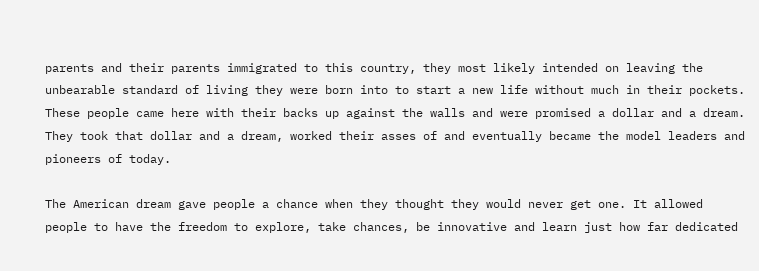parents and their parents immigrated to this country, they most likely intended on leaving the unbearable standard of living they were born into to start a new life without much in their pockets.  These people came here with their backs up against the walls and were promised a dollar and a dream. They took that dollar and a dream, worked their asses of and eventually became the model leaders and pioneers of today.

The American dream gave people a chance when they thought they would never get one. It allowed people to have the freedom to explore, take chances, be innovative and learn just how far dedicated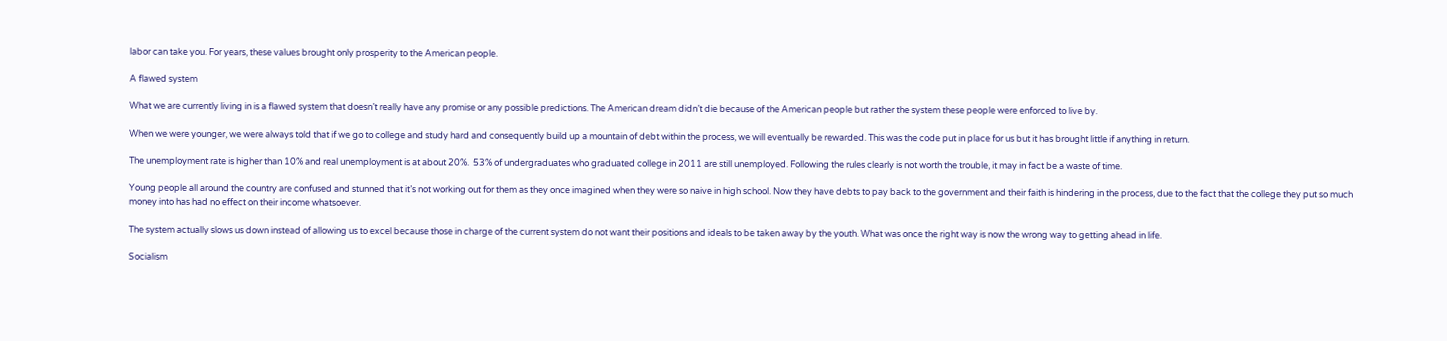labor can take you. For years, these values brought only prosperity to the American people.

A flawed system

What we are currently living in is a flawed system that doesn’t really have any promise or any possible predictions. The American dream didn’t die because of the American people but rather the system these people were enforced to live by.

When we were younger, we were always told that if we go to college and study hard and consequently build up a mountain of debt within the process, we will eventually be rewarded. This was the code put in place for us but it has brought little if anything in return.

The unemployment rate is higher than 10% and real unemployment is at about 20%.  53% of undergraduates who graduated college in 2011 are still unemployed. Following the rules clearly is not worth the trouble, it may in fact be a waste of time.

Young people all around the country are confused and stunned that it’s not working out for them as they once imagined when they were so naive in high school. Now they have debts to pay back to the government and their faith is hindering in the process, due to the fact that the college they put so much money into has had no effect on their income whatsoever.

The system actually slows us down instead of allowing us to excel because those in charge of the current system do not want their positions and ideals to be taken away by the youth. What was once the right way is now the wrong way to getting ahead in life.

Socialism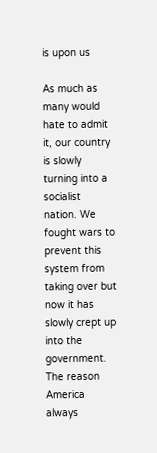is upon us

As much as many would hate to admit it, our country is slowly turning into a socialist nation. We fought wars to prevent this system from taking over but now it has slowly crept up into the government. The reason America always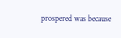prospered was because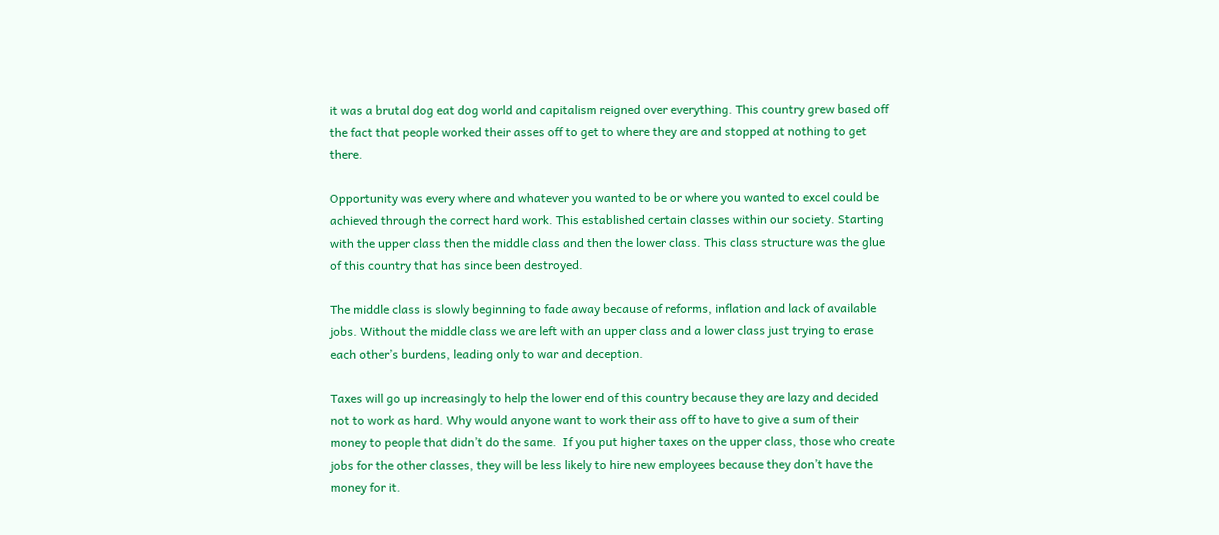it was a brutal dog eat dog world and capitalism reigned over everything. This country grew based off the fact that people worked their asses off to get to where they are and stopped at nothing to get there.

Opportunity was every where and whatever you wanted to be or where you wanted to excel could be achieved through the correct hard work. This established certain classes within our society. Starting with the upper class then the middle class and then the lower class. This class structure was the glue of this country that has since been destroyed.

The middle class is slowly beginning to fade away because of reforms, inflation and lack of available jobs. Without the middle class we are left with an upper class and a lower class just trying to erase each other’s burdens, leading only to war and deception.

Taxes will go up increasingly to help the lower end of this country because they are lazy and decided not to work as hard. Why would anyone want to work their ass off to have to give a sum of their money to people that didn’t do the same.  If you put higher taxes on the upper class, those who create jobs for the other classes, they will be less likely to hire new employees because they don’t have the money for it.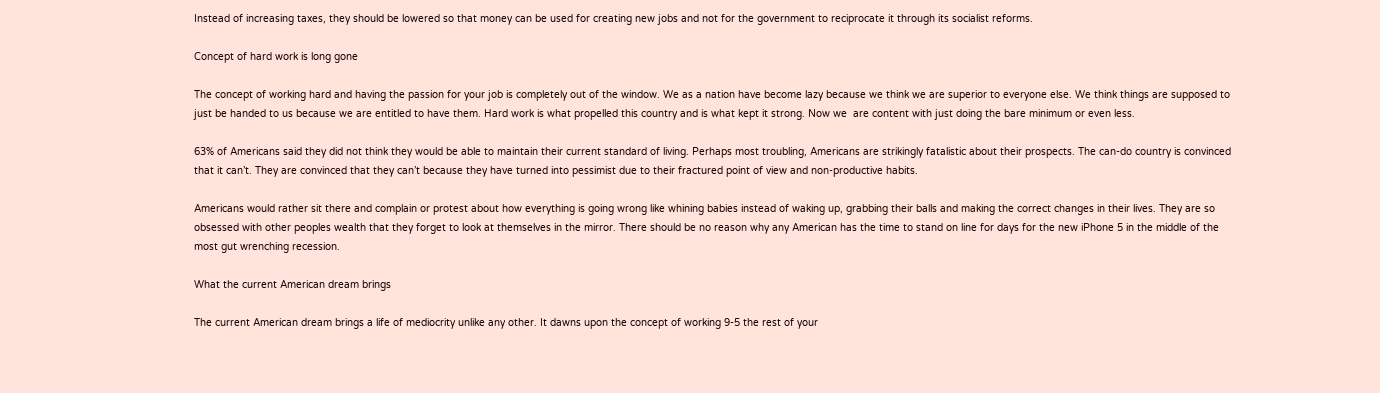Instead of increasing taxes, they should be lowered so that money can be used for creating new jobs and not for the government to reciprocate it through its socialist reforms.

Concept of hard work is long gone

The concept of working hard and having the passion for your job is completely out of the window. We as a nation have become lazy because we think we are superior to everyone else. We think things are supposed to just be handed to us because we are entitled to have them. Hard work is what propelled this country and is what kept it strong. Now we  are content with just doing the bare minimum or even less.

63% of Americans said they did not think they would be able to maintain their current standard of living. Perhaps most troubling, Americans are strikingly fatalistic about their prospects. The can-do country is convinced that it can’t. They are convinced that they can’t because they have turned into pessimist due to their fractured point of view and non-productive habits.

Americans would rather sit there and complain or protest about how everything is going wrong like whining babies instead of waking up, grabbing their balls and making the correct changes in their lives. They are so obsessed with other peoples wealth that they forget to look at themselves in the mirror. There should be no reason why any American has the time to stand on line for days for the new iPhone 5 in the middle of the most gut wrenching recession.

What the current American dream brings

The current American dream brings a life of mediocrity unlike any other. It dawns upon the concept of working 9-5 the rest of your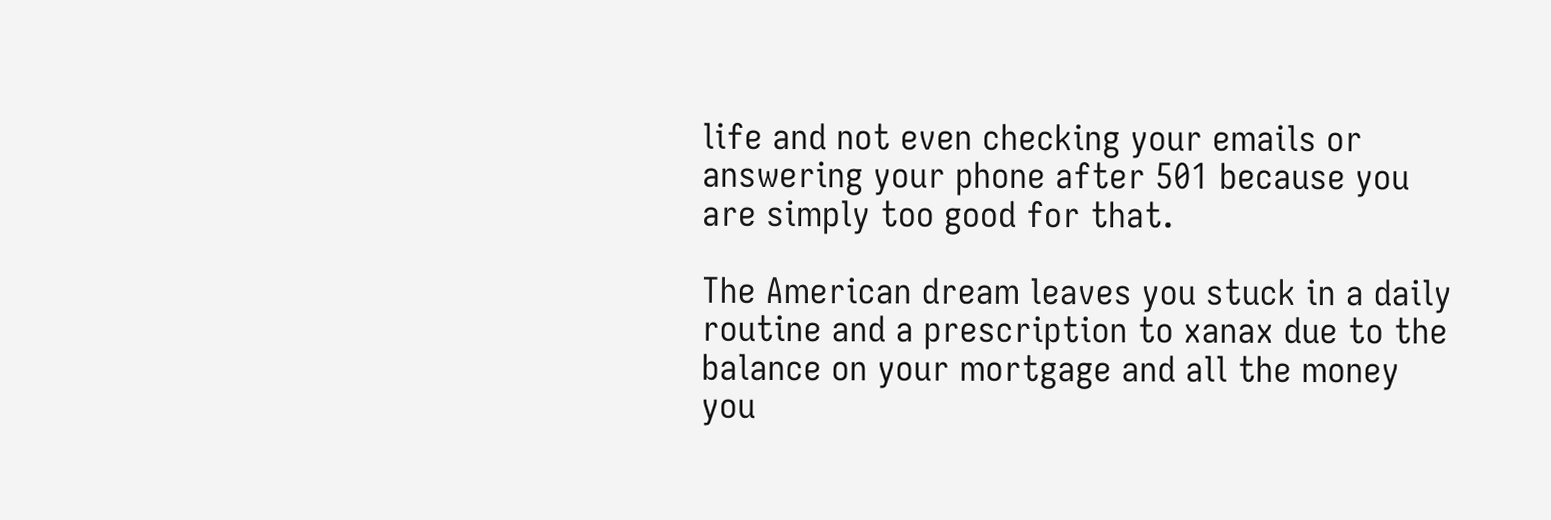life and not even checking your emails or answering your phone after 501 because you are simply too good for that.

The American dream leaves you stuck in a daily routine and a prescription to xanax due to the balance on your mortgage and all the money you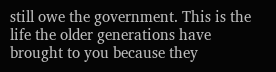still owe the government. This is the life the older generations have brought to you because they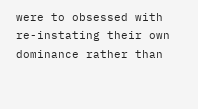were to obsessed with re-instating their own dominance rather than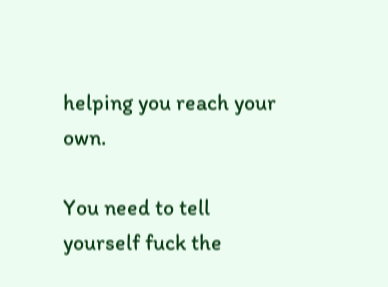helping you reach your own.

You need to tell yourself fuck the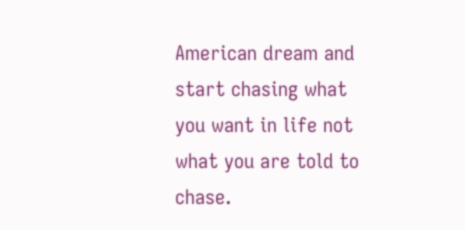American dream and start chasing what you want in life not what you are told to chase.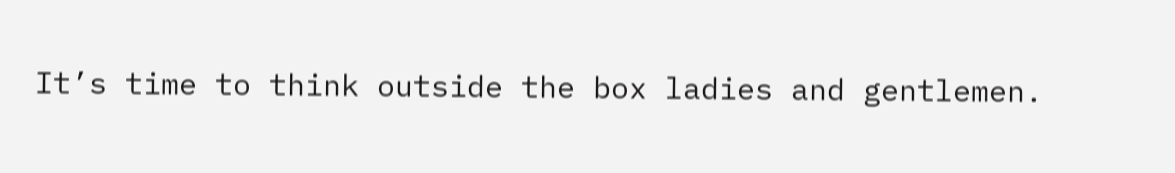It’s time to think outside the box ladies and gentlemen.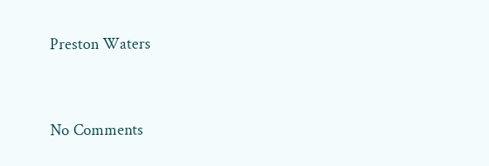Preston Waters


No Comments